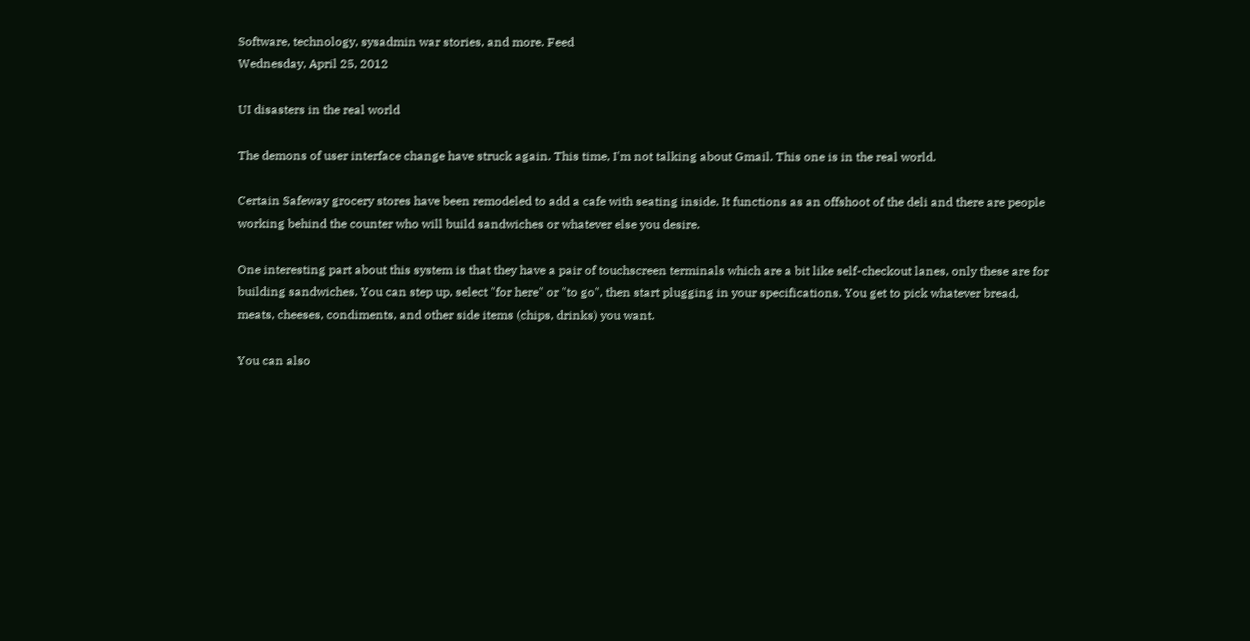Software, technology, sysadmin war stories, and more. Feed
Wednesday, April 25, 2012

UI disasters in the real world

The demons of user interface change have struck again. This time, I'm not talking about Gmail. This one is in the real world.

Certain Safeway grocery stores have been remodeled to add a cafe with seating inside. It functions as an offshoot of the deli and there are people working behind the counter who will build sandwiches or whatever else you desire.

One interesting part about this system is that they have a pair of touchscreen terminals which are a bit like self-checkout lanes, only these are for building sandwiches. You can step up, select "for here" or "to go", then start plugging in your specifications. You get to pick whatever bread, meats, cheeses, condiments, and other side items (chips, drinks) you want.

You can also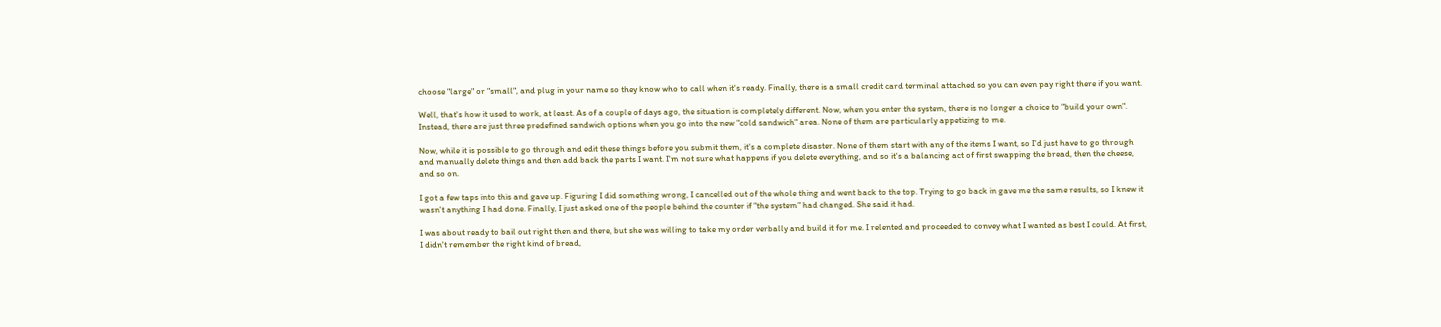choose "large" or "small", and plug in your name so they know who to call when it's ready. Finally, there is a small credit card terminal attached so you can even pay right there if you want.

Well, that's how it used to work, at least. As of a couple of days ago, the situation is completely different. Now, when you enter the system, there is no longer a choice to "build your own". Instead, there are just three predefined sandwich options when you go into the new "cold sandwich" area. None of them are particularly appetizing to me.

Now, while it is possible to go through and edit these things before you submit them, it's a complete disaster. None of them start with any of the items I want, so I'd just have to go through and manually delete things and then add back the parts I want. I'm not sure what happens if you delete everything, and so it's a balancing act of first swapping the bread, then the cheese, and so on.

I got a few taps into this and gave up. Figuring I did something wrong, I cancelled out of the whole thing and went back to the top. Trying to go back in gave me the same results, so I knew it wasn't anything I had done. Finally, I just asked one of the people behind the counter if "the system" had changed. She said it had.

I was about ready to bail out right then and there, but she was willing to take my order verbally and build it for me. I relented and proceeded to convey what I wanted as best I could. At first, I didn't remember the right kind of bread,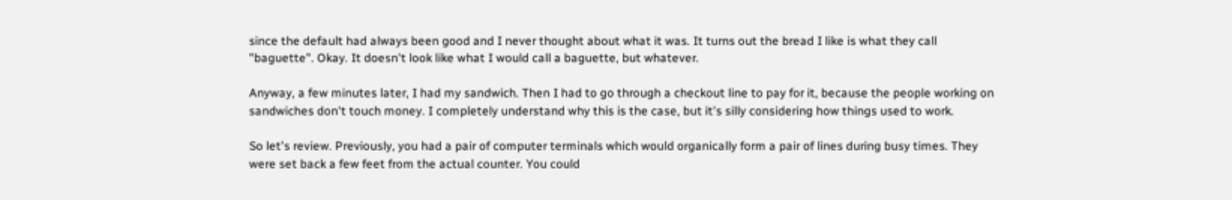since the default had always been good and I never thought about what it was. It turns out the bread I like is what they call "baguette". Okay. It doesn't look like what I would call a baguette, but whatever.

Anyway, a few minutes later, I had my sandwich. Then I had to go through a checkout line to pay for it, because the people working on sandwiches don't touch money. I completely understand why this is the case, but it's silly considering how things used to work.

So let's review. Previously, you had a pair of computer terminals which would organically form a pair of lines during busy times. They were set back a few feet from the actual counter. You could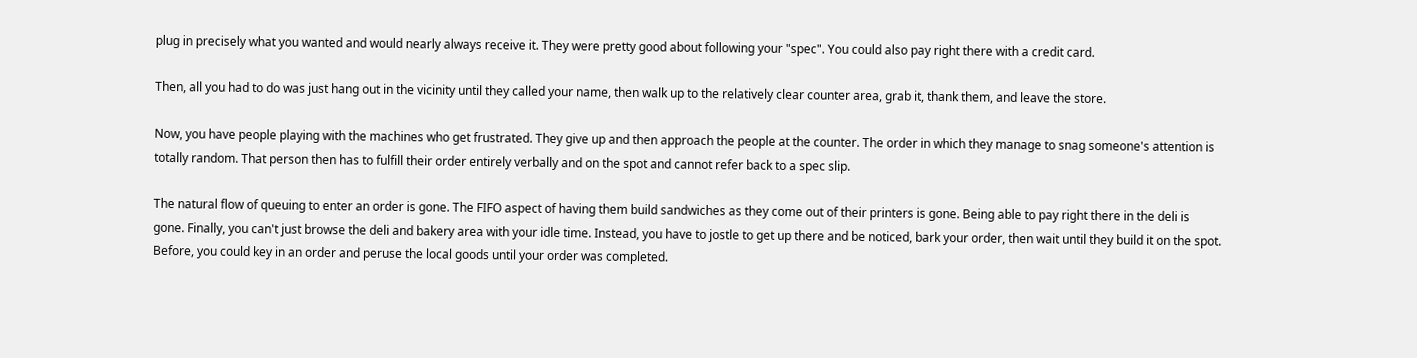plug in precisely what you wanted and would nearly always receive it. They were pretty good about following your "spec". You could also pay right there with a credit card.

Then, all you had to do was just hang out in the vicinity until they called your name, then walk up to the relatively clear counter area, grab it, thank them, and leave the store.

Now, you have people playing with the machines who get frustrated. They give up and then approach the people at the counter. The order in which they manage to snag someone's attention is totally random. That person then has to fulfill their order entirely verbally and on the spot and cannot refer back to a spec slip.

The natural flow of queuing to enter an order is gone. The FIFO aspect of having them build sandwiches as they come out of their printers is gone. Being able to pay right there in the deli is gone. Finally, you can't just browse the deli and bakery area with your idle time. Instead, you have to jostle to get up there and be noticed, bark your order, then wait until they build it on the spot. Before, you could key in an order and peruse the local goods until your order was completed.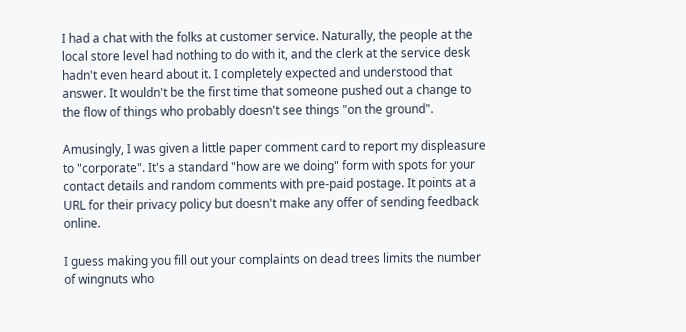I had a chat with the folks at customer service. Naturally, the people at the local store level had nothing to do with it, and the clerk at the service desk hadn't even heard about it. I completely expected and understood that answer. It wouldn't be the first time that someone pushed out a change to the flow of things who probably doesn't see things "on the ground".

Amusingly, I was given a little paper comment card to report my displeasure to "corporate". It's a standard "how are we doing" form with spots for your contact details and random comments with pre-paid postage. It points at a URL for their privacy policy but doesn't make any offer of sending feedback online.

I guess making you fill out your complaints on dead trees limits the number of wingnuts who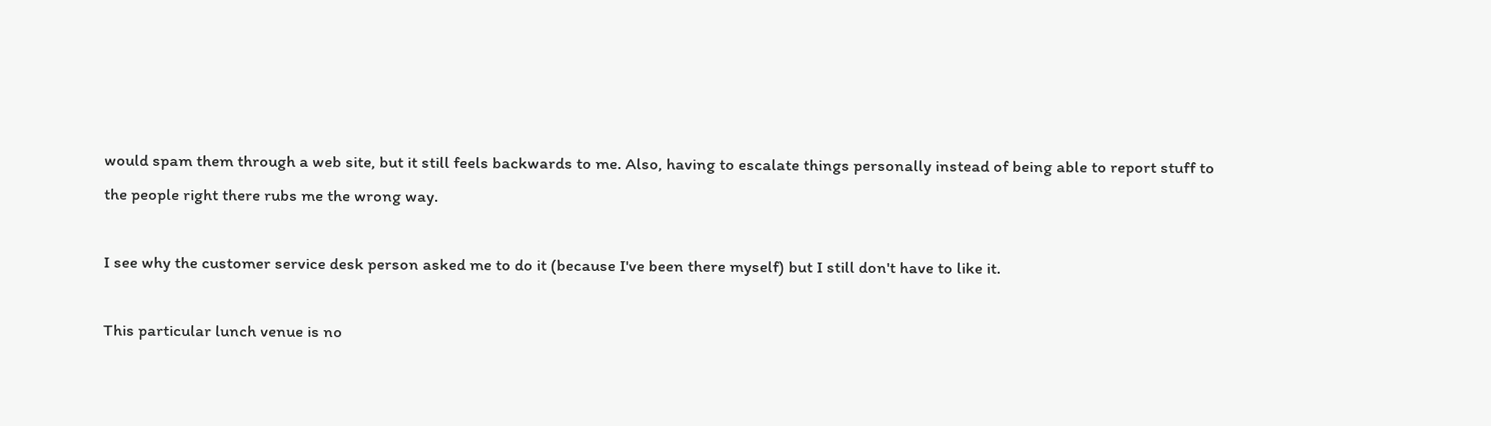would spam them through a web site, but it still feels backwards to me. Also, having to escalate things personally instead of being able to report stuff to the people right there rubs me the wrong way.

I see why the customer service desk person asked me to do it (because I've been there myself) but I still don't have to like it.

This particular lunch venue is no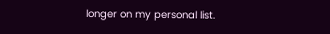longer on my personal list.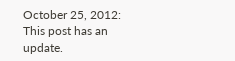October 25, 2012: This post has an update.